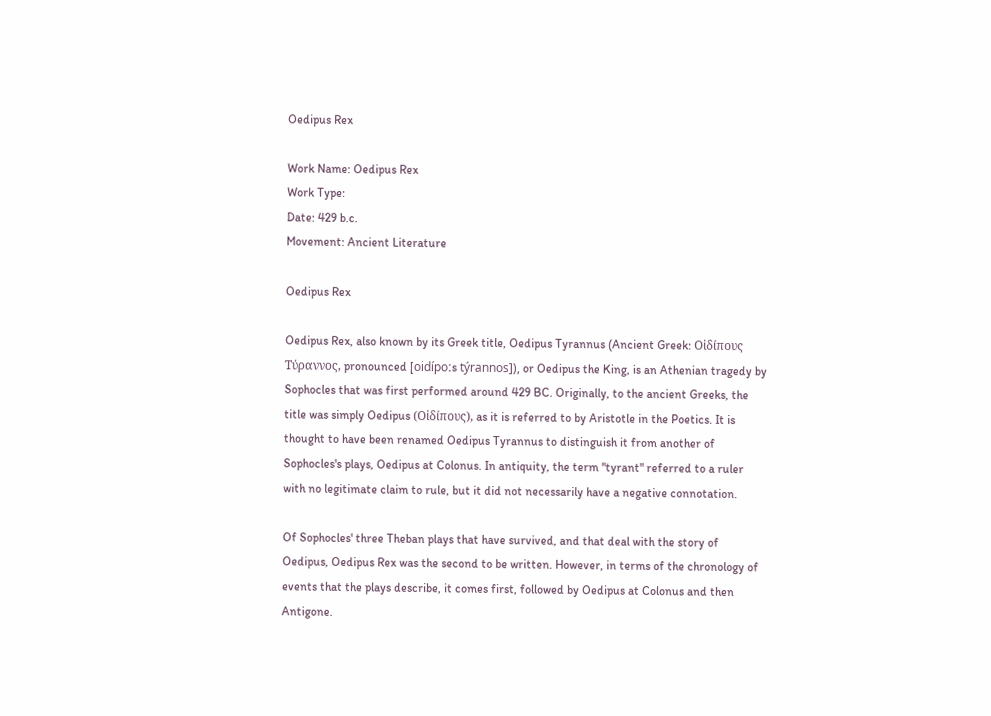Oedipus Rex

Work Name: Oedipus Rex
Work Type:
Date: 429 b.c.
Movement: Ancient Literature

Oedipus Rex

Oedipus Rex, also known by its Greek title, Oedipus Tyrannus (Ancient Greek: Οἰδίπους Τύραννος, pronounced [oidípoːs týrannos]), or Oedipus the King, is an Athenian tragedy by Sophocles that was first performed around 429 BC. Originally, to the ancient Greeks, the title was simply Oedipus (Οἰδίπους), as it is referred to by Aristotle in the Poetics. It is thought to have been renamed Oedipus Tyrannus to distinguish it from another of Sophocles's plays, Oedipus at Colonus. In antiquity, the term "tyrant" referred to a ruler with no legitimate claim to rule, but it did not necessarily have a negative connotation.

Of Sophocles' three Theban plays that have survived, and that deal with the story of Oedipus, Oedipus Rex was the second to be written. However, in terms of the chronology of events that the plays describe, it comes first, followed by Oedipus at Colonus and then Antigone.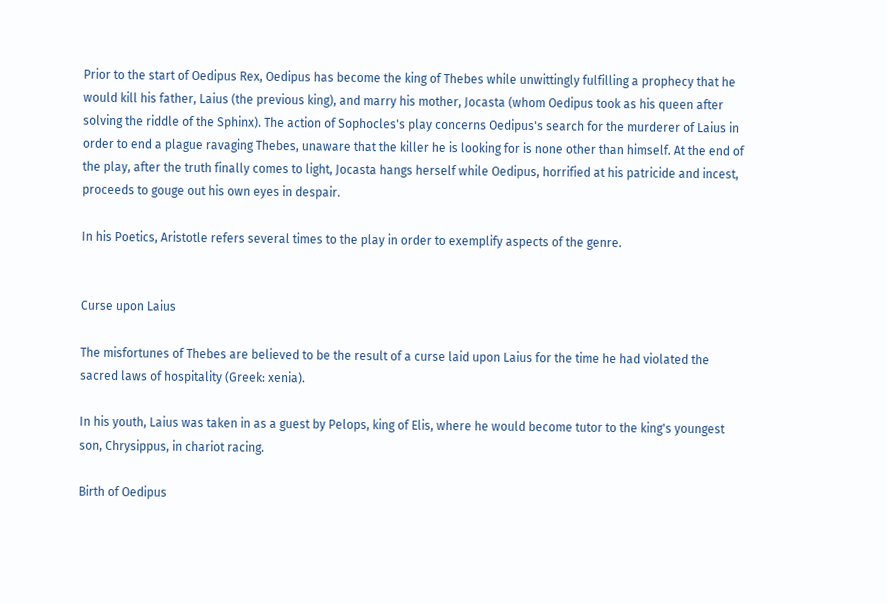Prior to the start of Oedipus Rex, Oedipus has become the king of Thebes while unwittingly fulfilling a prophecy that he would kill his father, Laius (the previous king), and marry his mother, Jocasta (whom Oedipus took as his queen after solving the riddle of the Sphinx). The action of Sophocles's play concerns Oedipus's search for the murderer of Laius in order to end a plague ravaging Thebes, unaware that the killer he is looking for is none other than himself. At the end of the play, after the truth finally comes to light, Jocasta hangs herself while Oedipus, horrified at his patricide and incest, proceeds to gouge out his own eyes in despair.

In his Poetics, Aristotle refers several times to the play in order to exemplify aspects of the genre.


Curse upon Laius

The misfortunes of Thebes are believed to be the result of a curse laid upon Laius for the time he had violated the sacred laws of hospitality (Greek: xenia).

In his youth, Laius was taken in as a guest by Pelops, king of Elis, where he would become tutor to the king's youngest son, Chrysippus, in chariot racing.

Birth of Oedipus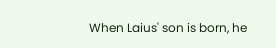When Laius' son is born, he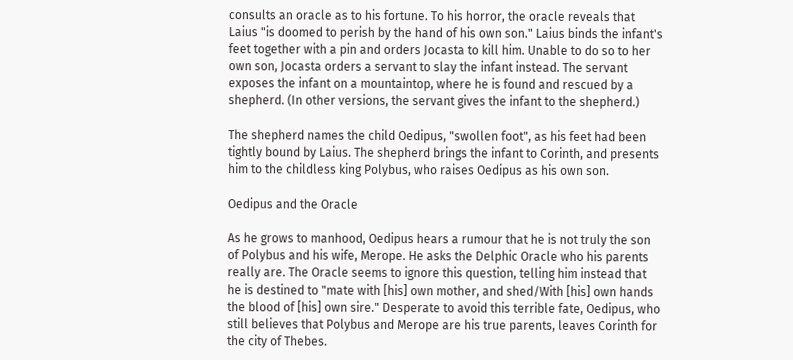consults an oracle as to his fortune. To his horror, the oracle reveals that Laius "is doomed to perish by the hand of his own son." Laius binds the infant's feet together with a pin and orders Jocasta to kill him. Unable to do so to her own son, Jocasta orders a servant to slay the infant instead. The servant exposes the infant on a mountaintop, where he is found and rescued by a shepherd. (In other versions, the servant gives the infant to the shepherd.)

The shepherd names the child Oedipus, "swollen foot", as his feet had been tightly bound by Laius. The shepherd brings the infant to Corinth, and presents him to the childless king Polybus, who raises Oedipus as his own son.

Oedipus and the Oracle

As he grows to manhood, Oedipus hears a rumour that he is not truly the son of Polybus and his wife, Merope. He asks the Delphic Oracle who his parents really are. The Oracle seems to ignore this question, telling him instead that he is destined to "mate with [his] own mother, and shed/With [his] own hands the blood of [his] own sire." Desperate to avoid this terrible fate, Oedipus, who still believes that Polybus and Merope are his true parents, leaves Corinth for the city of Thebes.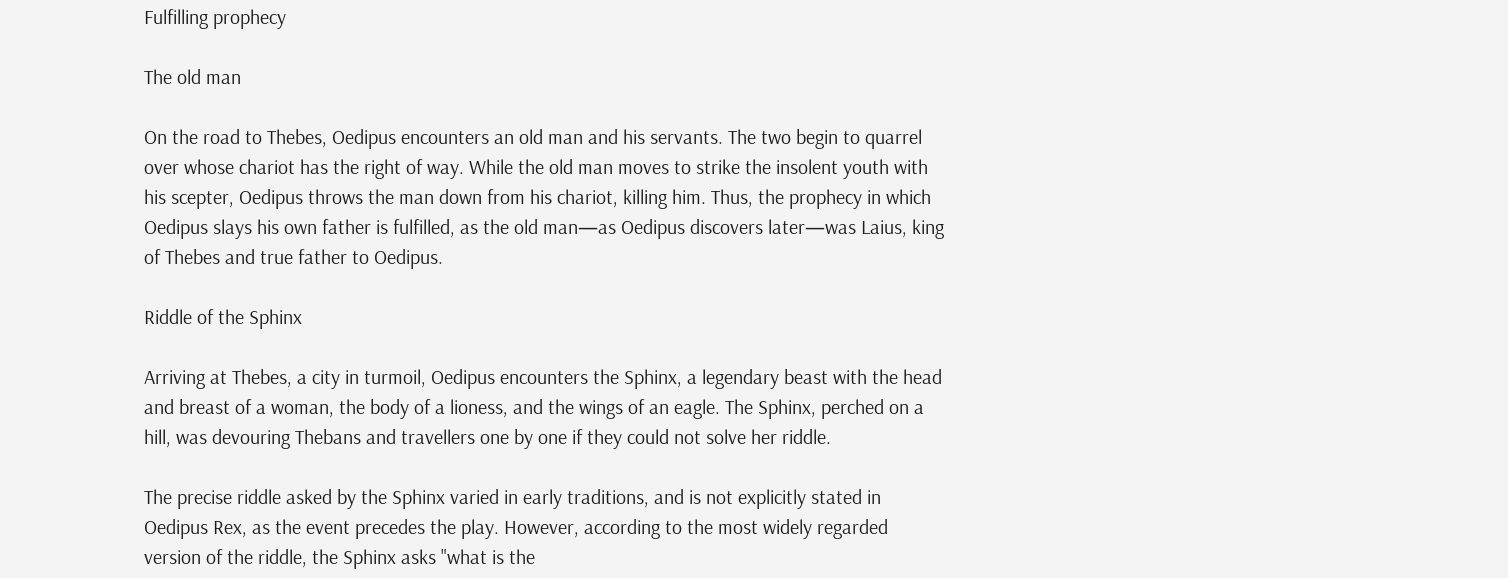Fulfilling prophecy

The old man

On the road to Thebes, Oedipus encounters an old man and his servants. The two begin to quarrel over whose chariot has the right of way. While the old man moves to strike the insolent youth with his scepter, Oedipus throws the man down from his chariot, killing him. Thus, the prophecy in which Oedipus slays his own father is fulfilled, as the old man—as Oedipus discovers later—was Laius, king of Thebes and true father to Oedipus.

Riddle of the Sphinx

Arriving at Thebes, a city in turmoil, Oedipus encounters the Sphinx, a legendary beast with the head and breast of a woman, the body of a lioness, and the wings of an eagle. The Sphinx, perched on a hill, was devouring Thebans and travellers one by one if they could not solve her riddle.

The precise riddle asked by the Sphinx varied in early traditions, and is not explicitly stated in Oedipus Rex, as the event precedes the play. However, according to the most widely regarded version of the riddle, the Sphinx asks "what is the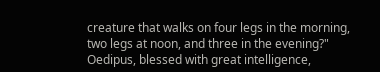creature that walks on four legs in the morning, two legs at noon, and three in the evening?" Oedipus, blessed with great intelligence,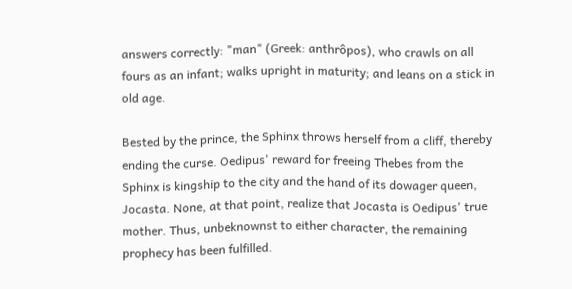answers correctly: "man" (Greek: anthrôpos), who crawls on all fours as an infant; walks upright in maturity; and leans on a stick in old age.

Bested by the prince, the Sphinx throws herself from a cliff, thereby ending the curse. Oedipus' reward for freeing Thebes from the Sphinx is kingship to the city and the hand of its dowager queen, Jocasta. None, at that point, realize that Jocasta is Oedipus' true mother. Thus, unbeknownst to either character, the remaining prophecy has been fulfilled.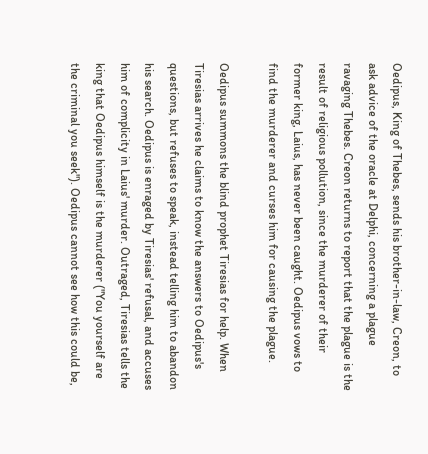Oedipus, King of Thebes, sends his brother-in-law, Creon, to ask advice of the oracle at Delphi, concerning a plague ravaging Thebes. Creon returns to report that the plague is the result of religious pollution, since the murderer of their former king, Laius, has never been caught. Oedipus vows to find the murderer and curses him for causing the plague.

Oedipus summons the blind prophet Tiresias for help. When Tiresias arrives he claims to know the answers to Oedipus's questions, but refuses to speak, instead telling him to abandon his search. Oedipus is enraged by Tiresias' refusal, and accuses him of complicity in Laius' murder. Outraged, Tiresias tells the king that Oedipus himself is the murderer ("You yourself are the criminal you seek"). Oedipus cannot see how this could be,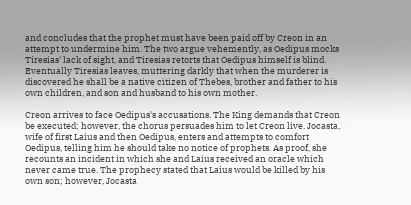and concludes that the prophet must have been paid off by Creon in an attempt to undermine him. The two argue vehemently, as Oedipus mocks Tiresias' lack of sight, and Tiresias retorts that Oedipus himself is blind. Eventually Tiresias leaves, muttering darkly that when the murderer is discovered he shall be a native citizen of Thebes, brother and father to his own children, and son and husband to his own mother.

Creon arrives to face Oedipus's accusations. The King demands that Creon be executed; however, the chorus persuades him to let Creon live. Jocasta, wife of first Laius and then Oedipus, enters and attempts to comfort Oedipus, telling him he should take no notice of prophets. As proof, she recounts an incident in which she and Laius received an oracle which never came true. The prophecy stated that Laius would be killed by his own son; however, Jocasta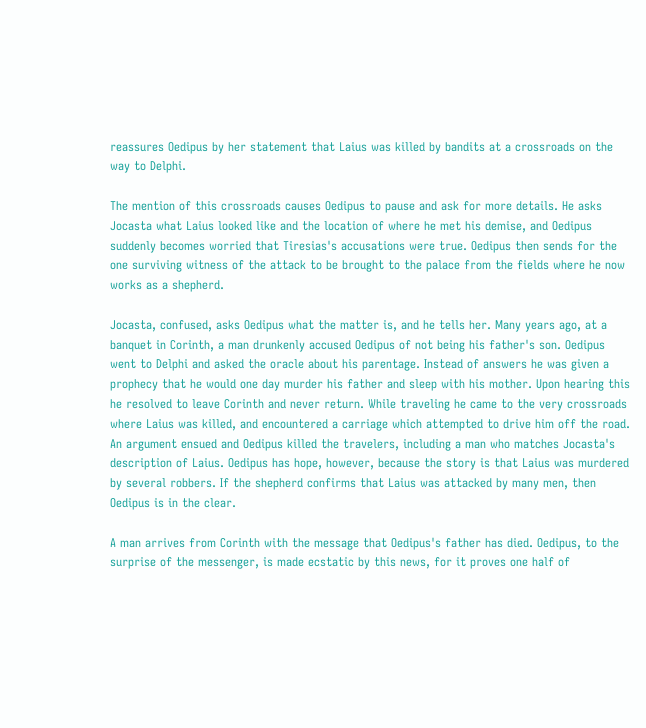reassures Oedipus by her statement that Laius was killed by bandits at a crossroads on the way to Delphi.

The mention of this crossroads causes Oedipus to pause and ask for more details. He asks Jocasta what Laius looked like and the location of where he met his demise, and Oedipus suddenly becomes worried that Tiresias's accusations were true. Oedipus then sends for the one surviving witness of the attack to be brought to the palace from the fields where he now works as a shepherd.

Jocasta, confused, asks Oedipus what the matter is, and he tells her. Many years ago, at a banquet in Corinth, a man drunkenly accused Oedipus of not being his father's son. Oedipus went to Delphi and asked the oracle about his parentage. Instead of answers he was given a prophecy that he would one day murder his father and sleep with his mother. Upon hearing this he resolved to leave Corinth and never return. While traveling he came to the very crossroads where Laius was killed, and encountered a carriage which attempted to drive him off the road. An argument ensued and Oedipus killed the travelers, including a man who matches Jocasta's description of Laius. Oedipus has hope, however, because the story is that Laius was murdered by several robbers. If the shepherd confirms that Laius was attacked by many men, then Oedipus is in the clear.

A man arrives from Corinth with the message that Oedipus's father has died. Oedipus, to the surprise of the messenger, is made ecstatic by this news, for it proves one half of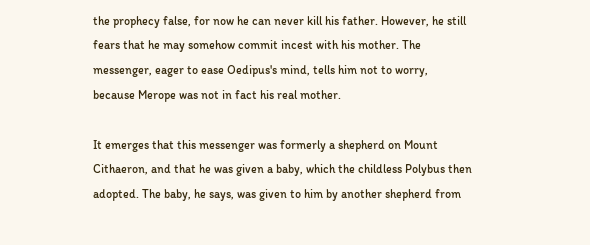the prophecy false, for now he can never kill his father. However, he still fears that he may somehow commit incest with his mother. The messenger, eager to ease Oedipus's mind, tells him not to worry, because Merope was not in fact his real mother.

It emerges that this messenger was formerly a shepherd on Mount Cithaeron, and that he was given a baby, which the childless Polybus then adopted. The baby, he says, was given to him by another shepherd from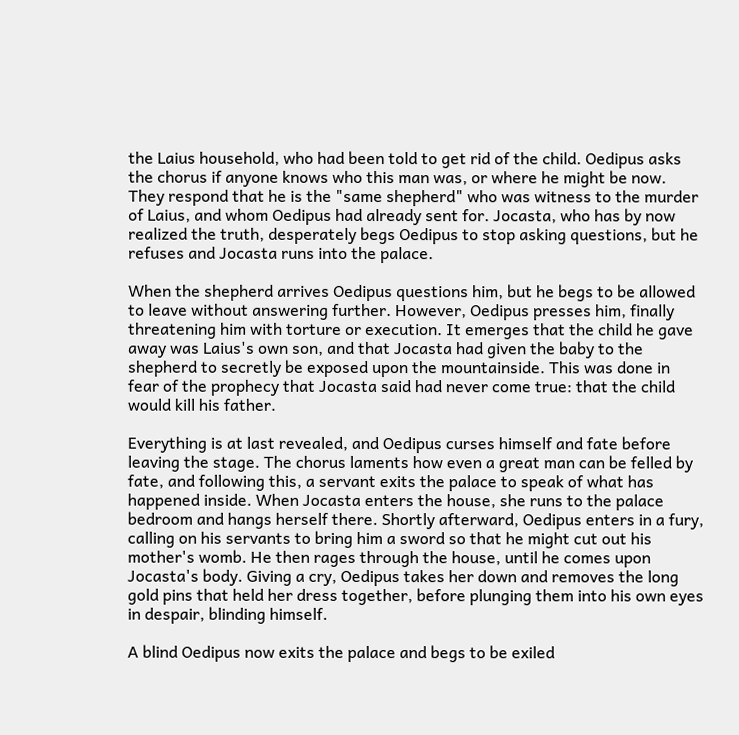the Laius household, who had been told to get rid of the child. Oedipus asks the chorus if anyone knows who this man was, or where he might be now. They respond that he is the "same shepherd" who was witness to the murder of Laius, and whom Oedipus had already sent for. Jocasta, who has by now realized the truth, desperately begs Oedipus to stop asking questions, but he refuses and Jocasta runs into the palace.

When the shepherd arrives Oedipus questions him, but he begs to be allowed to leave without answering further. However, Oedipus presses him, finally threatening him with torture or execution. It emerges that the child he gave away was Laius's own son, and that Jocasta had given the baby to the shepherd to secretly be exposed upon the mountainside. This was done in fear of the prophecy that Jocasta said had never come true: that the child would kill his father.

Everything is at last revealed, and Oedipus curses himself and fate before leaving the stage. The chorus laments how even a great man can be felled by fate, and following this, a servant exits the palace to speak of what has happened inside. When Jocasta enters the house, she runs to the palace bedroom and hangs herself there. Shortly afterward, Oedipus enters in a fury, calling on his servants to bring him a sword so that he might cut out his mother's womb. He then rages through the house, until he comes upon Jocasta's body. Giving a cry, Oedipus takes her down and removes the long gold pins that held her dress together, before plunging them into his own eyes in despair, blinding himself.

A blind Oedipus now exits the palace and begs to be exiled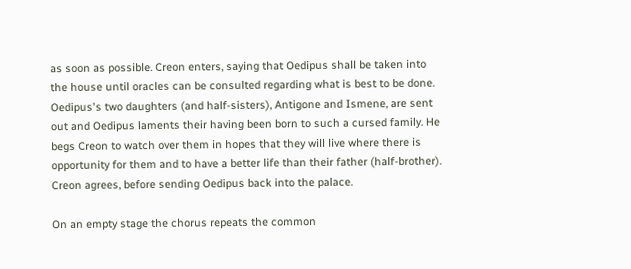as soon as possible. Creon enters, saying that Oedipus shall be taken into the house until oracles can be consulted regarding what is best to be done. Oedipus's two daughters (and half-sisters), Antigone and Ismene, are sent out and Oedipus laments their having been born to such a cursed family. He begs Creon to watch over them in hopes that they will live where there is opportunity for them and to have a better life than their father (half-brother). Creon agrees, before sending Oedipus back into the palace.

On an empty stage the chorus repeats the common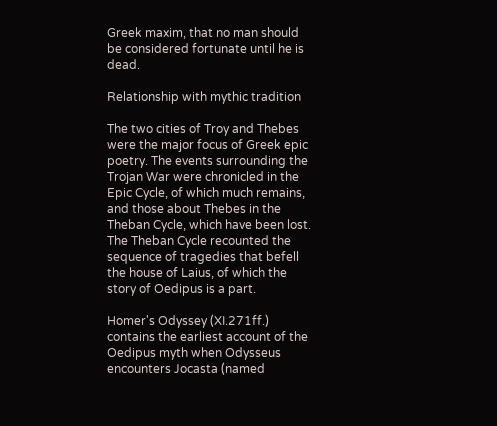Greek maxim, that no man should be considered fortunate until he is dead.

Relationship with mythic tradition

The two cities of Troy and Thebes were the major focus of Greek epic poetry. The events surrounding the Trojan War were chronicled in the Epic Cycle, of which much remains, and those about Thebes in the Theban Cycle, which have been lost. The Theban Cycle recounted the sequence of tragedies that befell the house of Laius, of which the story of Oedipus is a part.

Homer's Odyssey (XI.271ff.) contains the earliest account of the Oedipus myth when Odysseus encounters Jocasta (named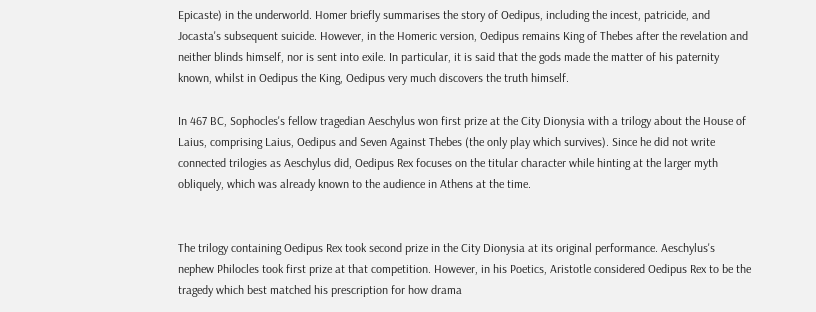Epicaste) in the underworld. Homer briefly summarises the story of Oedipus, including the incest, patricide, and Jocasta's subsequent suicide. However, in the Homeric version, Oedipus remains King of Thebes after the revelation and neither blinds himself, nor is sent into exile. In particular, it is said that the gods made the matter of his paternity known, whilst in Oedipus the King, Oedipus very much discovers the truth himself.

In 467 BC, Sophocles's fellow tragedian Aeschylus won first prize at the City Dionysia with a trilogy about the House of Laius, comprising Laius, Oedipus and Seven Against Thebes (the only play which survives). Since he did not write connected trilogies as Aeschylus did, Oedipus Rex focuses on the titular character while hinting at the larger myth obliquely, which was already known to the audience in Athens at the time.


The trilogy containing Oedipus Rex took second prize in the City Dionysia at its original performance. Aeschylus's nephew Philocles took first prize at that competition. However, in his Poetics, Aristotle considered Oedipus Rex to be the tragedy which best matched his prescription for how drama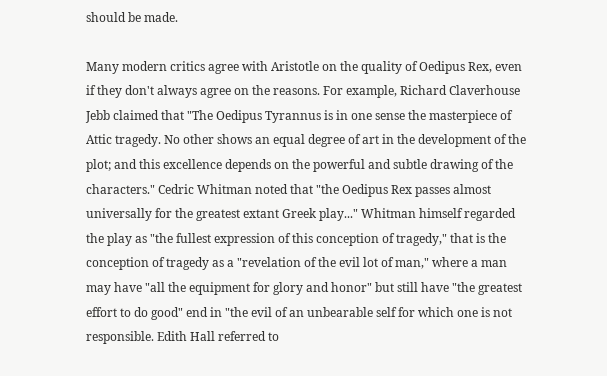should be made.

Many modern critics agree with Aristotle on the quality of Oedipus Rex, even if they don't always agree on the reasons. For example, Richard Claverhouse Jebb claimed that "The Oedipus Tyrannus is in one sense the masterpiece of Attic tragedy. No other shows an equal degree of art in the development of the plot; and this excellence depends on the powerful and subtle drawing of the characters." Cedric Whitman noted that "the Oedipus Rex passes almost universally for the greatest extant Greek play..." Whitman himself regarded the play as "the fullest expression of this conception of tragedy," that is the conception of tragedy as a "revelation of the evil lot of man," where a man may have "all the equipment for glory and honor" but still have "the greatest effort to do good" end in "the evil of an unbearable self for which one is not responsible. Edith Hall referred to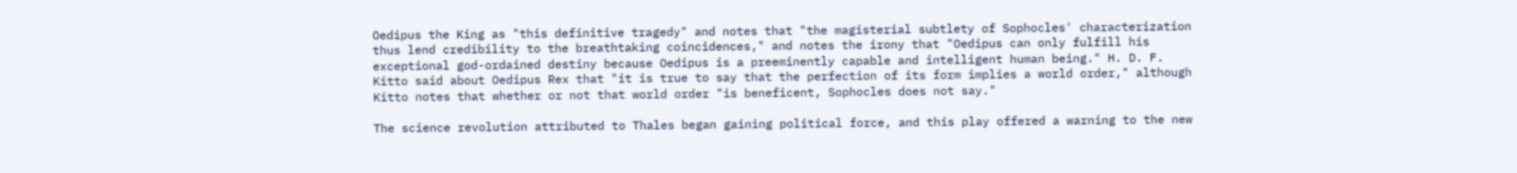Oedipus the King as "this definitive tragedy" and notes that "the magisterial subtlety of Sophocles' characterization thus lend credibility to the breathtaking coincidences," and notes the irony that "Oedipus can only fulfill his exceptional god-ordained destiny because Oedipus is a preeminently capable and intelligent human being." H. D. F. Kitto said about Oedipus Rex that "it is true to say that the perfection of its form implies a world order," although Kitto notes that whether or not that world order "is beneficent, Sophocles does not say."

The science revolution attributed to Thales began gaining political force, and this play offered a warning to the new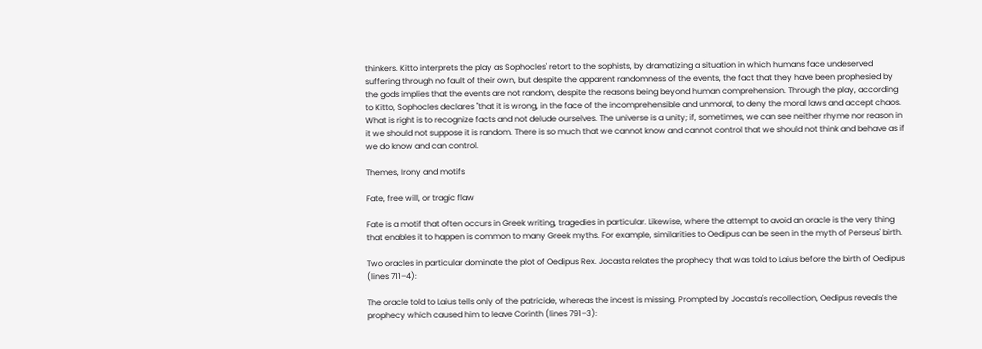thinkers. Kitto interprets the play as Sophocles' retort to the sophists, by dramatizing a situation in which humans face undeserved suffering through no fault of their own, but despite the apparent randomness of the events, the fact that they have been prophesied by the gods implies that the events are not random, despite the reasons being beyond human comprehension. Through the play, according to Kitto, Sophocles declares "that it is wrong, in the face of the incomprehensible and unmoral, to deny the moral laws and accept chaos. What is right is to recognize facts and not delude ourselves. The universe is a unity; if, sometimes, we can see neither rhyme nor reason in it we should not suppose it is random. There is so much that we cannot know and cannot control that we should not think and behave as if we do know and can control.

Themes, Irony and motifs

Fate, free will, or tragic flaw

Fate is a motif that often occurs in Greek writing, tragedies in particular. Likewise, where the attempt to avoid an oracle is the very thing that enables it to happen is common to many Greek myths. For example, similarities to Oedipus can be seen in the myth of Perseus' birth.

Two oracles in particular dominate the plot of Oedipus Rex. Jocasta relates the prophecy that was told to Laius before the birth of Oedipus (lines 711–4):

The oracle told to Laius tells only of the patricide, whereas the incest is missing. Prompted by Jocasta's recollection, Oedipus reveals the prophecy which caused him to leave Corinth (lines 791–3):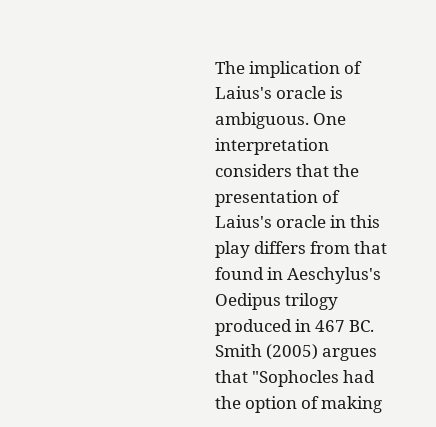The implication of Laius's oracle is ambiguous. One interpretation considers that the presentation of Laius's oracle in this play differs from that found in Aeschylus's Oedipus trilogy produced in 467 BC. Smith (2005) argues that "Sophocles had the option of making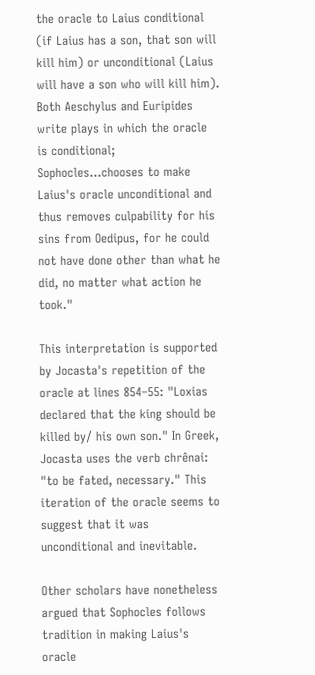the oracle to Laius conditional (if Laius has a son, that son will kill him) or unconditional (Laius will have a son who will kill him). Both Aeschylus and Euripides write plays in which the oracle is conditional; Sophocles...chooses to make Laius's oracle unconditional and thus removes culpability for his sins from Oedipus, for he could not have done other than what he did, no matter what action he took."

This interpretation is supported by Jocasta's repetition of the oracle at lines 854–55: "Loxias declared that the king should be killed by/ his own son." In Greek, Jocasta uses the verb chrênai: "to be fated, necessary." This iteration of the oracle seems to suggest that it was unconditional and inevitable.

Other scholars have nonetheless argued that Sophocles follows tradition in making Laius's oracle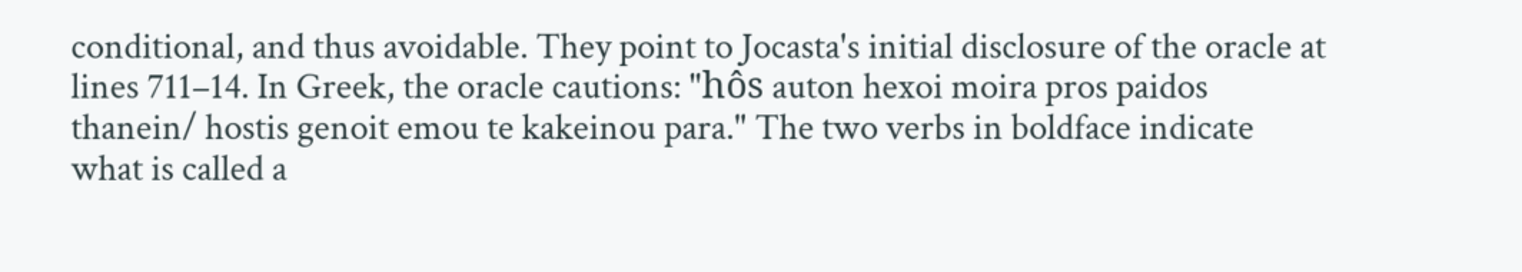conditional, and thus avoidable. They point to Jocasta's initial disclosure of the oracle at lines 711–14. In Greek, the oracle cautions: "hôs auton hexoi moira pros paidos thanein/ hostis genoit emou te kakeinou para." The two verbs in boldface indicate what is called a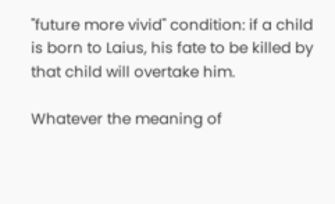"future more vivid" condition: if a child is born to Laius, his fate to be killed by that child will overtake him.

Whatever the meaning of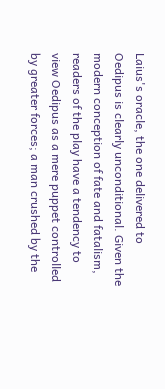Laius's oracle, the one delivered to Oedipus is clearly unconditional. Given the modern conception of fate and fatalism, readers of the play have a tendency to view Oedipus as a mere puppet controlled by greater forces; a man crushed by the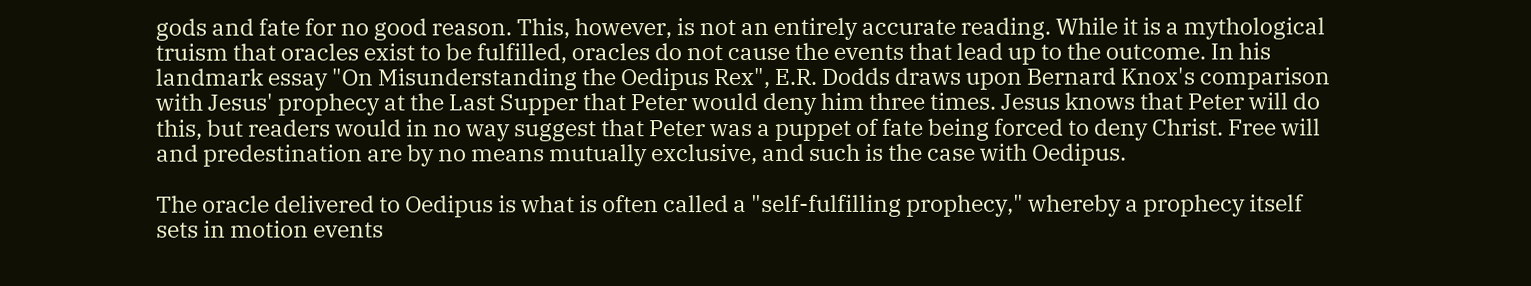gods and fate for no good reason. This, however, is not an entirely accurate reading. While it is a mythological truism that oracles exist to be fulfilled, oracles do not cause the events that lead up to the outcome. In his landmark essay "On Misunderstanding the Oedipus Rex", E.R. Dodds draws upon Bernard Knox's comparison with Jesus' prophecy at the Last Supper that Peter would deny him three times. Jesus knows that Peter will do this, but readers would in no way suggest that Peter was a puppet of fate being forced to deny Christ. Free will and predestination are by no means mutually exclusive, and such is the case with Oedipus.

The oracle delivered to Oedipus is what is often called a "self-fulfilling prophecy," whereby a prophecy itself sets in motion events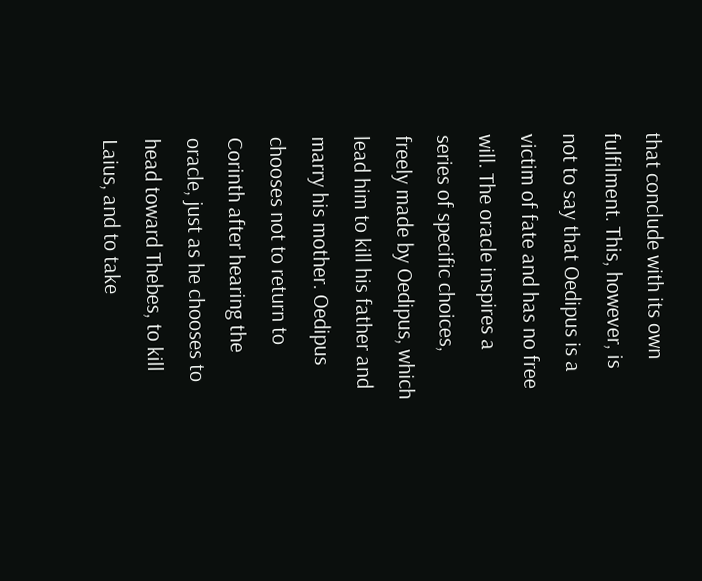that conclude with its own fulfilment. This, however, is not to say that Oedipus is a victim of fate and has no free will. The oracle inspires a series of specific choices, freely made by Oedipus, which lead him to kill his father and marry his mother. Oedipus chooses not to return to Corinth after hearing the oracle, just as he chooses to head toward Thebes, to kill Laius, and to take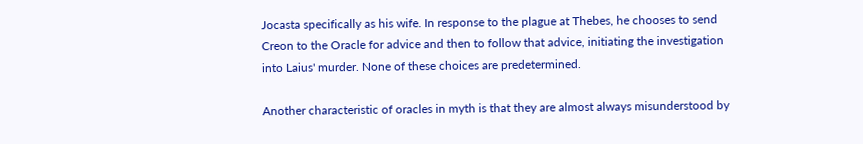Jocasta specifically as his wife. In response to the plague at Thebes, he chooses to send Creon to the Oracle for advice and then to follow that advice, initiating the investigation into Laius' murder. None of these choices are predetermined.

Another characteristic of oracles in myth is that they are almost always misunderstood by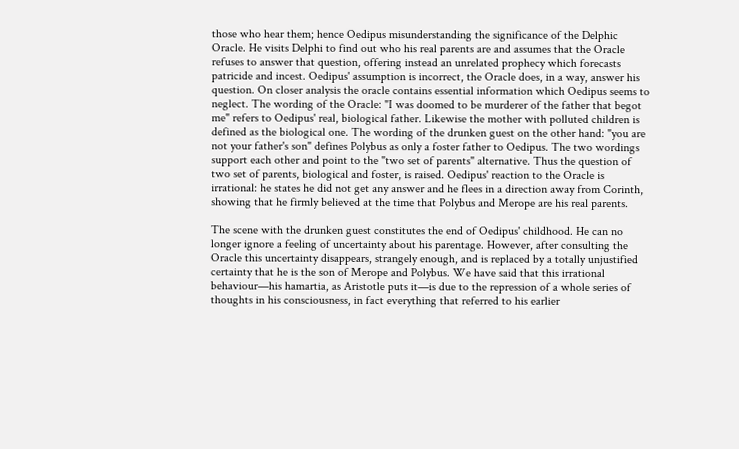those who hear them; hence Oedipus misunderstanding the significance of the Delphic Oracle. He visits Delphi to find out who his real parents are and assumes that the Oracle refuses to answer that question, offering instead an unrelated prophecy which forecasts patricide and incest. Oedipus' assumption is incorrect, the Oracle does, in a way, answer his question. On closer analysis the oracle contains essential information which Oedipus seems to neglect. The wording of the Oracle: "I was doomed to be murderer of the father that begot me" refers to Oedipus' real, biological father. Likewise the mother with polluted children is defined as the biological one. The wording of the drunken guest on the other hand: "you are not your father's son" defines Polybus as only a foster father to Oedipus. The two wordings support each other and point to the "two set of parents" alternative. Thus the question of two set of parents, biological and foster, is raised. Oedipus' reaction to the Oracle is irrational: he states he did not get any answer and he flees in a direction away from Corinth, showing that he firmly believed at the time that Polybus and Merope are his real parents.

The scene with the drunken guest constitutes the end of Oedipus' childhood. He can no longer ignore a feeling of uncertainty about his parentage. However, after consulting the Oracle this uncertainty disappears, strangely enough, and is replaced by a totally unjustified certainty that he is the son of Merope and Polybus. We have said that this irrational behaviour—his hamartia, as Aristotle puts it—is due to the repression of a whole series of thoughts in his consciousness, in fact everything that referred to his earlier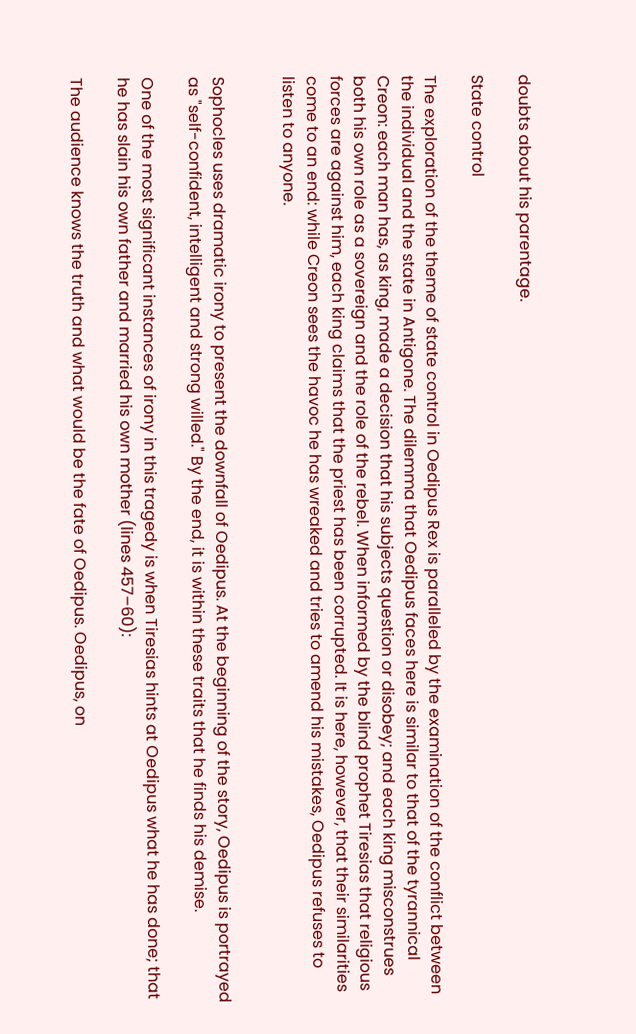doubts about his parentage.

State control

The exploration of the theme of state control in Oedipus Rex is paralleled by the examination of the conflict between the individual and the state in Antigone. The dilemma that Oedipus faces here is similar to that of the tyrannical Creon: each man has, as king, made a decision that his subjects question or disobey; and each king misconstrues both his own role as a sovereign and the role of the rebel. When informed by the blind prophet Tiresias that religious forces are against him, each king claims that the priest has been corrupted. It is here, however, that their similarities come to an end: while Creon sees the havoc he has wreaked and tries to amend his mistakes, Oedipus refuses to listen to anyone.


Sophocles uses dramatic irony to present the downfall of Oedipus. At the beginning of the story, Oedipus is portrayed as "self-confident, intelligent and strong willed." By the end, it is within these traits that he finds his demise.

One of the most significant instances of irony in this tragedy is when Tiresias hints at Oedipus what he has done; that he has slain his own father and married his own mother (lines 457–60):

The audience knows the truth and what would be the fate of Oedipus. Oedipus, on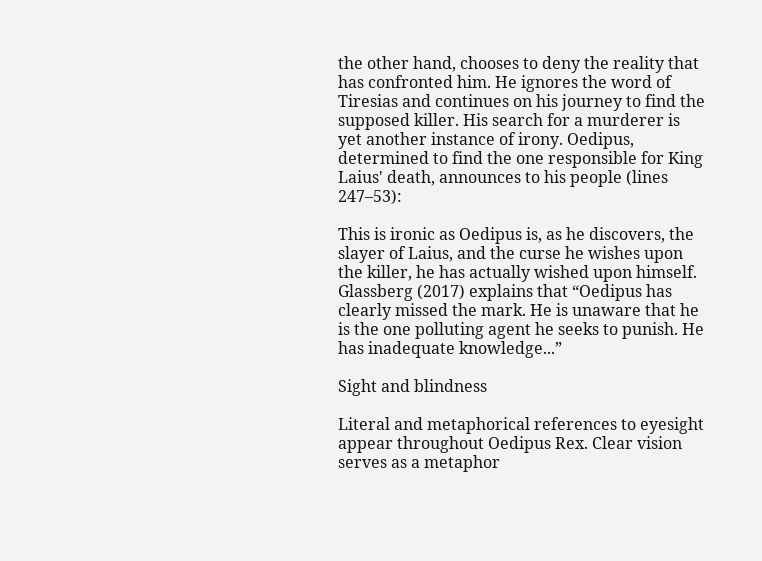the other hand, chooses to deny the reality that has confronted him. He ignores the word of Tiresias and continues on his journey to find the supposed killer. His search for a murderer is yet another instance of irony. Oedipus, determined to find the one responsible for King Laius' death, announces to his people (lines 247–53):

This is ironic as Oedipus is, as he discovers, the slayer of Laius, and the curse he wishes upon the killer, he has actually wished upon himself. Glassberg (2017) explains that “Oedipus has clearly missed the mark. He is unaware that he is the one polluting agent he seeks to punish. He has inadequate knowledge...”

Sight and blindness

Literal and metaphorical references to eyesight appear throughout Oedipus Rex. Clear vision serves as a metaphor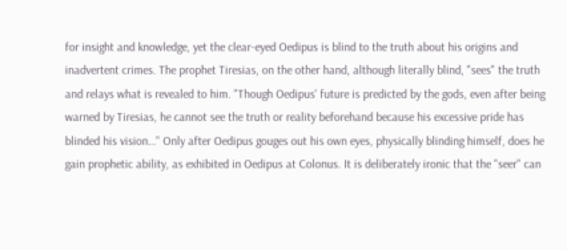for insight and knowledge, yet the clear-eyed Oedipus is blind to the truth about his origins and inadvertent crimes. The prophet Tiresias, on the other hand, although literally blind, "sees" the truth and relays what is revealed to him. "Though Oedipus' future is predicted by the gods, even after being warned by Tiresias, he cannot see the truth or reality beforehand because his excessive pride has blinded his vision…" Only after Oedipus gouges out his own eyes, physically blinding himself, does he gain prophetic ability, as exhibited in Oedipus at Colonus. It is deliberately ironic that the "seer" can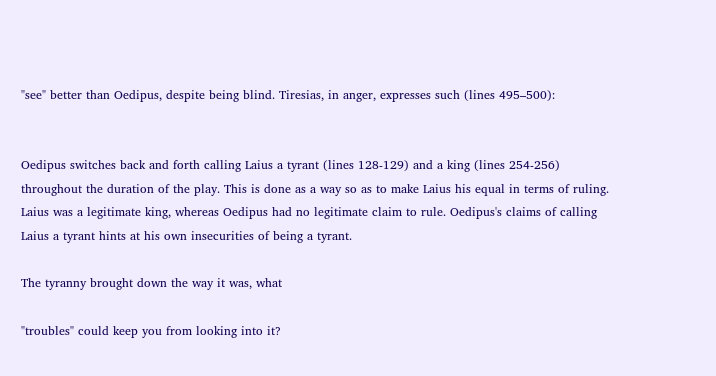"see" better than Oedipus, despite being blind. Tiresias, in anger, expresses such (lines 495–500):


Oedipus switches back and forth calling Laius a tyrant (lines 128-129) and a king (lines 254-256) throughout the duration of the play. This is done as a way so as to make Laius his equal in terms of ruling. Laius was a legitimate king, whereas Oedipus had no legitimate claim to rule. Oedipus's claims of calling Laius a tyrant hints at his own insecurities of being a tyrant.

The tyranny brought down the way it was, what

"troubles" could keep you from looking into it?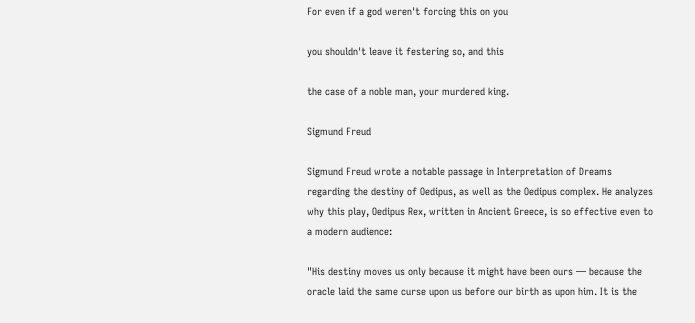For even if a god weren't forcing this on you

you shouldn't leave it festering so, and this

the case of a noble man, your murdered king.

Sigmund Freud

Sigmund Freud wrote a notable passage in Interpretation of Dreams regarding the destiny of Oedipus, as well as the Oedipus complex. He analyzes why this play, Oedipus Rex, written in Ancient Greece, is so effective even to a modern audience:

"His destiny moves us only because it might have been ours — because the oracle laid the same curse upon us before our birth as upon him. It is the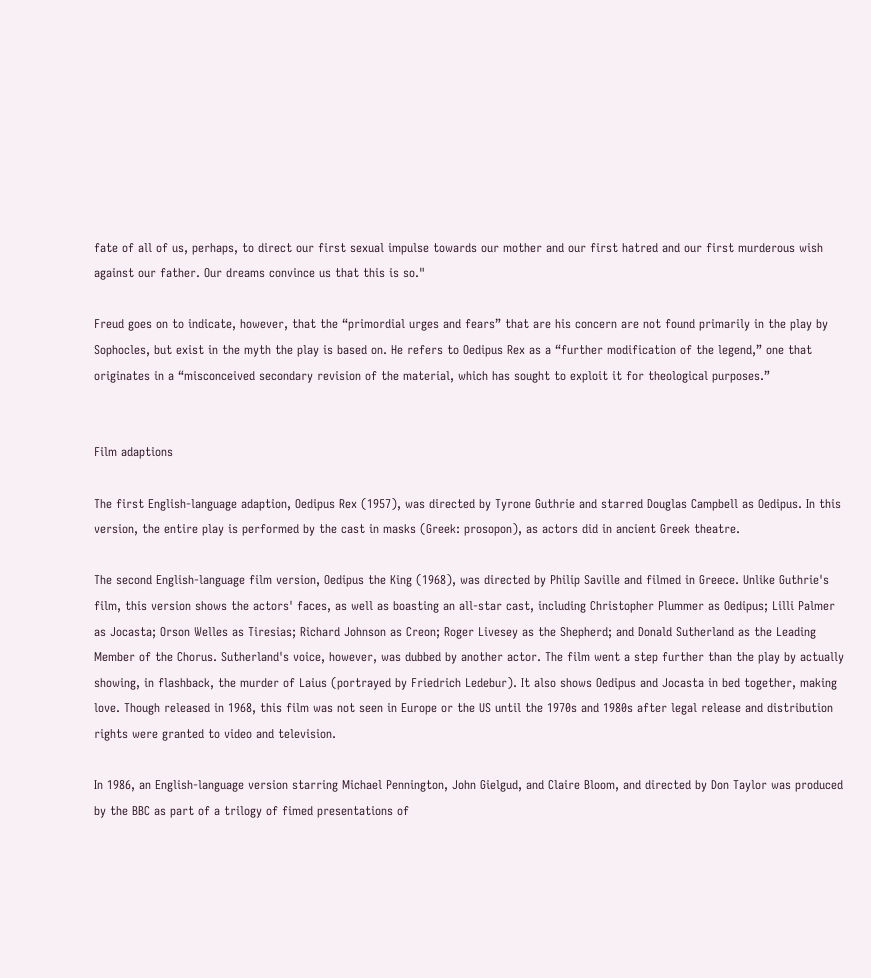fate of all of us, perhaps, to direct our first sexual impulse towards our mother and our first hatred and our first murderous wish against our father. Our dreams convince us that this is so."

Freud goes on to indicate, however, that the “primordial urges and fears” that are his concern are not found primarily in the play by Sophocles, but exist in the myth the play is based on. He refers to Oedipus Rex as a “further modification of the legend,” one that originates in a “misconceived secondary revision of the material, which has sought to exploit it for theological purposes.”


Film adaptions

The first English-language adaption, Oedipus Rex (1957), was directed by Tyrone Guthrie and starred Douglas Campbell as Oedipus. In this version, the entire play is performed by the cast in masks (Greek: prosopon), as actors did in ancient Greek theatre.

The second English-language film version, Oedipus the King (1968), was directed by Philip Saville and filmed in Greece. Unlike Guthrie's film, this version shows the actors' faces, as well as boasting an all-star cast, including Christopher Plummer as Oedipus; Lilli Palmer as Jocasta; Orson Welles as Tiresias; Richard Johnson as Creon; Roger Livesey as the Shepherd; and Donald Sutherland as the Leading Member of the Chorus. Sutherland's voice, however, was dubbed by another actor. The film went a step further than the play by actually showing, in flashback, the murder of Laius (portrayed by Friedrich Ledebur). It also shows Oedipus and Jocasta in bed together, making love. Though released in 1968, this film was not seen in Europe or the US until the 1970s and 1980s after legal release and distribution rights were granted to video and television.

In 1986, an English-language version starring Michael Pennington, John Gielgud, and Claire Bloom, and directed by Don Taylor was produced by the BBC as part of a trilogy of fimed presentations of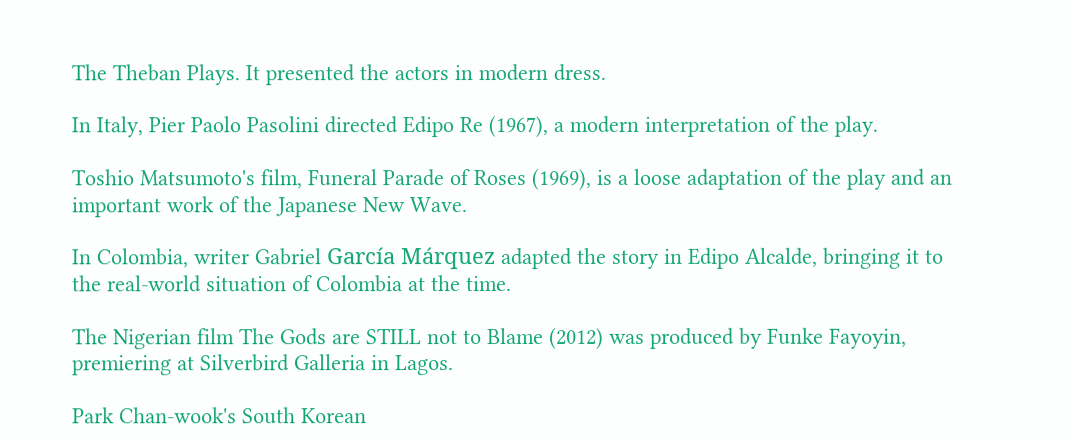The Theban Plays. It presented the actors in modern dress.

In Italy, Pier Paolo Pasolini directed Edipo Re (1967), a modern interpretation of the play.

Toshio Matsumoto's film, Funeral Parade of Roses (1969), is a loose adaptation of the play and an important work of the Japanese New Wave.

In Colombia, writer Gabriel García Márquez adapted the story in Edipo Alcalde, bringing it to the real-world situation of Colombia at the time.

The Nigerian film The Gods are STILL not to Blame (2012) was produced by Funke Fayoyin, premiering at Silverbird Galleria in Lagos.

Park Chan-wook's South Korean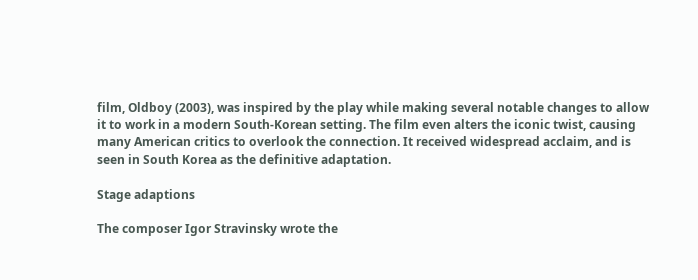film, Oldboy (2003), was inspired by the play while making several notable changes to allow it to work in a modern South-Korean setting. The film even alters the iconic twist, causing many American critics to overlook the connection. It received widespread acclaim, and is seen in South Korea as the definitive adaptation.

Stage adaptions

The composer Igor Stravinsky wrote the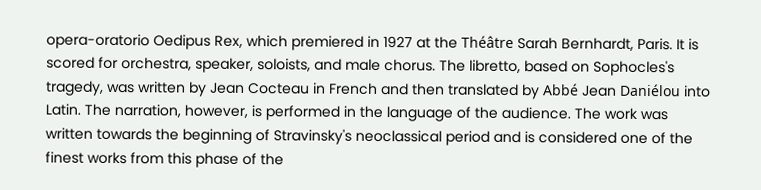opera-oratorio Oedipus Rex, which premiered in 1927 at the Théâtre Sarah Bernhardt, Paris. It is scored for orchestra, speaker, soloists, and male chorus. The libretto, based on Sophocles's tragedy, was written by Jean Cocteau in French and then translated by Abbé Jean Daniélou into Latin. The narration, however, is performed in the language of the audience. The work was written towards the beginning of Stravinsky's neoclassical period and is considered one of the finest works from this phase of the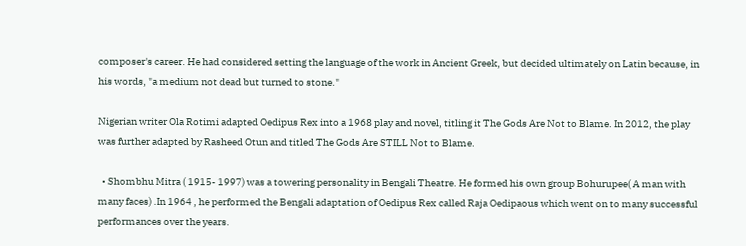composer's career. He had considered setting the language of the work in Ancient Greek, but decided ultimately on Latin because, in his words, "a medium not dead but turned to stone."

Nigerian writer Ola Rotimi adapted Oedipus Rex into a 1968 play and novel, titling it The Gods Are Not to Blame. In 2012, the play was further adapted by Rasheed Otun and titled The Gods Are STILL Not to Blame.

  • Shombhu Mitra ( 1915- 1997) was a towering personality in Bengali Theatre. He formed his own group Bohurupee( A man with many faces) .In 1964 , he performed the Bengali adaptation of Oedipus Rex called Raja Oedipaous which went on to many successful performances over the years.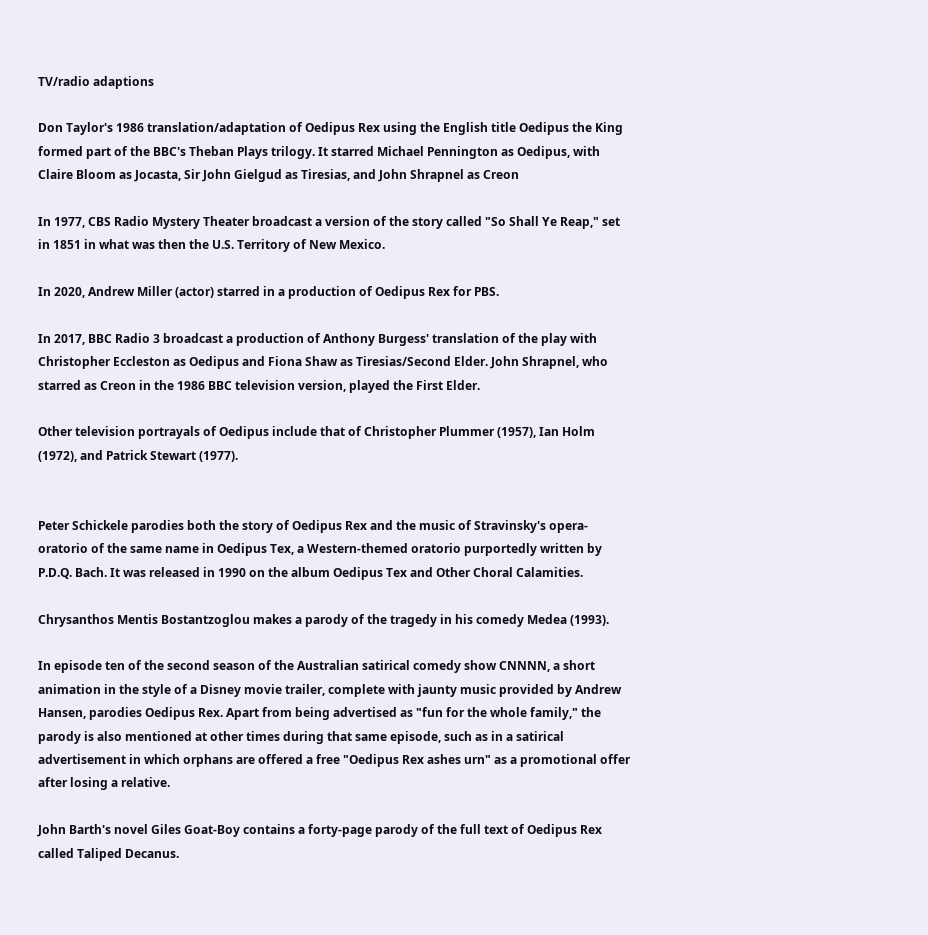TV/radio adaptions

Don Taylor's 1986 translation/adaptation of Oedipus Rex using the English title Oedipus the King formed part of the BBC's Theban Plays trilogy. It starred Michael Pennington as Oedipus, with Claire Bloom as Jocasta, Sir John Gielgud as Tiresias, and John Shrapnel as Creon

In 1977, CBS Radio Mystery Theater broadcast a version of the story called "So Shall Ye Reap," set in 1851 in what was then the U.S. Territory of New Mexico.

In 2020, Andrew Miller (actor) starred in a production of Oedipus Rex for PBS.

In 2017, BBC Radio 3 broadcast a production of Anthony Burgess' translation of the play with Christopher Eccleston as Oedipus and Fiona Shaw as Tiresias/Second Elder. John Shrapnel, who starred as Creon in the 1986 BBC television version, played the First Elder.

Other television portrayals of Oedipus include that of Christopher Plummer (1957), Ian Holm (1972), and Patrick Stewart (1977).


Peter Schickele parodies both the story of Oedipus Rex and the music of Stravinsky's opera-oratorio of the same name in Oedipus Tex, a Western-themed oratorio purportedly written by P.D.Q. Bach. It was released in 1990 on the album Oedipus Tex and Other Choral Calamities.

Chrysanthos Mentis Bostantzoglou makes a parody of the tragedy in his comedy Medea (1993).

In episode ten of the second season of the Australian satirical comedy show CNNNN, a short animation in the style of a Disney movie trailer, complete with jaunty music provided by Andrew Hansen, parodies Oedipus Rex. Apart from being advertised as "fun for the whole family," the parody is also mentioned at other times during that same episode, such as in a satirical advertisement in which orphans are offered a free "Oedipus Rex ashes urn" as a promotional offer after losing a relative.

John Barth's novel Giles Goat-Boy contains a forty-page parody of the full text of Oedipus Rex called Taliped Decanus.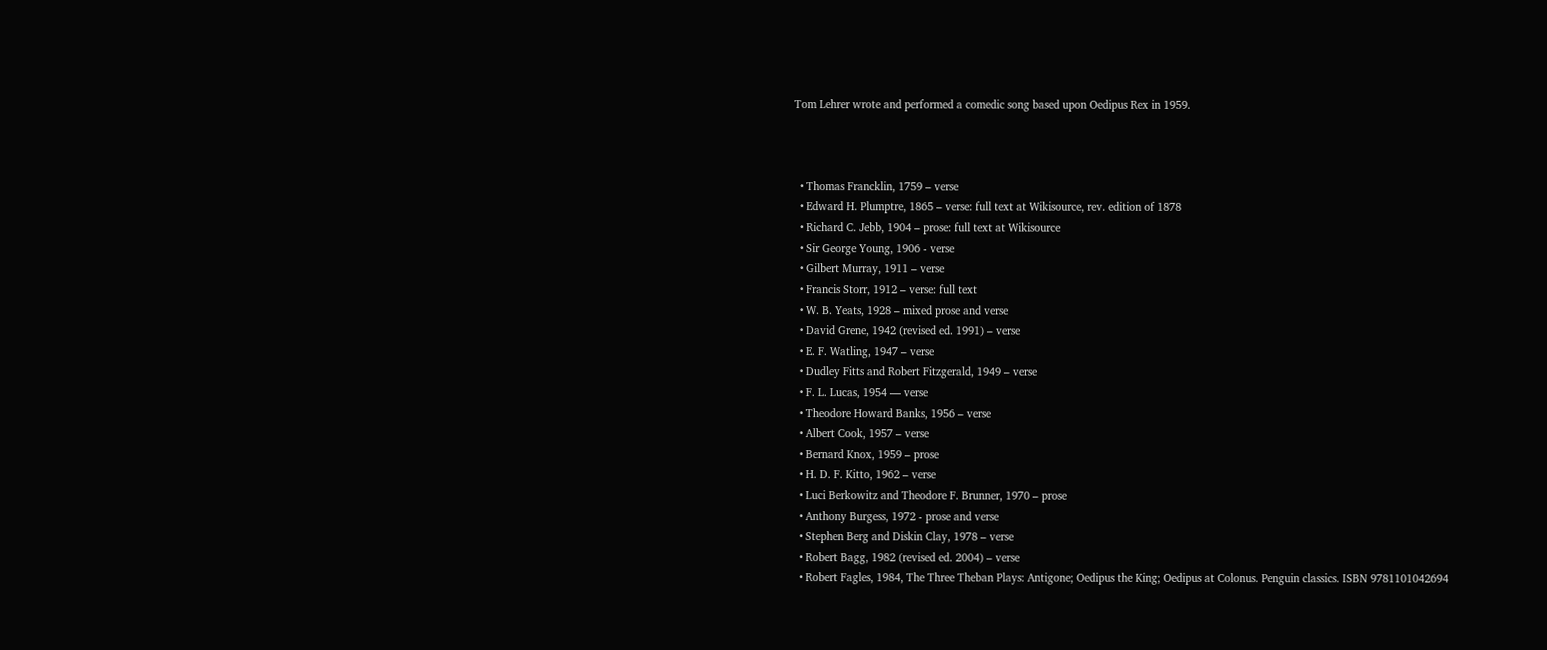Tom Lehrer wrote and performed a comedic song based upon Oedipus Rex in 1959.



  • Thomas Francklin, 1759 – verse
  • Edward H. Plumptre, 1865 – verse: full text at Wikisource, rev. edition of 1878
  • Richard C. Jebb, 1904 – prose: full text at Wikisource
  • Sir George Young, 1906 - verse
  • Gilbert Murray, 1911 – verse
  • Francis Storr, 1912 – verse: full text
  • W. B. Yeats, 1928 – mixed prose and verse
  • David Grene, 1942 (revised ed. 1991) – verse
  • E. F. Watling, 1947 – verse
  • Dudley Fitts and Robert Fitzgerald, 1949 – verse
  • F. L. Lucas, 1954 — verse
  • Theodore Howard Banks, 1956 – verse
  • Albert Cook, 1957 – verse
  • Bernard Knox, 1959 – prose
  • H. D. F. Kitto, 1962 – verse
  • Luci Berkowitz and Theodore F. Brunner, 1970 – prose
  • Anthony Burgess, 1972 - prose and verse
  • Stephen Berg and Diskin Clay, 1978 – verse
  • Robert Bagg, 1982 (revised ed. 2004) – verse
  • Robert Fagles, 1984, The Three Theban Plays: Antigone; Oedipus the King; Oedipus at Colonus. Penguin classics. ISBN 9781101042694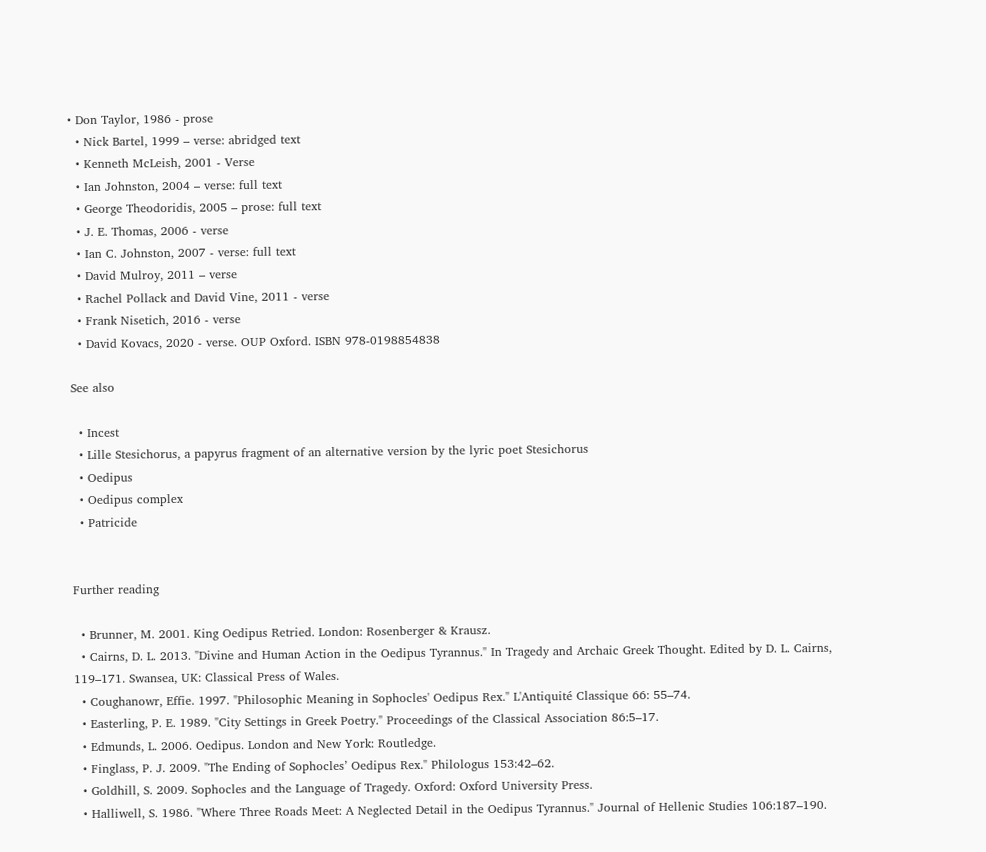• Don Taylor, 1986 - prose
  • Nick Bartel, 1999 – verse: abridged text
  • Kenneth McLeish, 2001 - Verse
  • Ian Johnston, 2004 – verse: full text
  • George Theodoridis, 2005 – prose: full text
  • J. E. Thomas, 2006 - verse
  • Ian C. Johnston, 2007 - verse: full text
  • David Mulroy, 2011 – verse
  • Rachel Pollack and David Vine, 2011 - verse
  • Frank Nisetich, 2016 - verse
  • David Kovacs, 2020 - verse. OUP Oxford. ISBN 978-0198854838

See also

  • Incest
  • Lille Stesichorus, a papyrus fragment of an alternative version by the lyric poet Stesichorus
  • Oedipus
  • Oedipus complex
  • Patricide


Further reading

  • Brunner, M. 2001. King Oedipus Retried. London: Rosenberger & Krausz.
  • Cairns, D. L. 2013. "Divine and Human Action in the Oedipus Tyrannus." In Tragedy and Archaic Greek Thought. Edited by D. L. Cairns, 119–171. Swansea, UK: Classical Press of Wales.
  • Coughanowr, Effie. 1997. "Philosophic Meaning in Sophocles' Oedipus Rex." L'Antiquité Classique 66: 55–74.
  • Easterling, P. E. 1989. "City Settings in Greek Poetry." Proceedings of the Classical Association 86:5–17.
  • Edmunds, L. 2006. Oedipus. London and New York: Routledge.
  • Finglass, P. J. 2009. "The Ending of Sophocles’ Oedipus Rex." Philologus 153:42–62.
  • Goldhill, S. 2009. Sophocles and the Language of Tragedy. Oxford: Oxford University Press.
  • Halliwell, S. 1986. "Where Three Roads Meet: A Neglected Detail in the Oedipus Tyrannus." Journal of Hellenic Studies 106:187–190.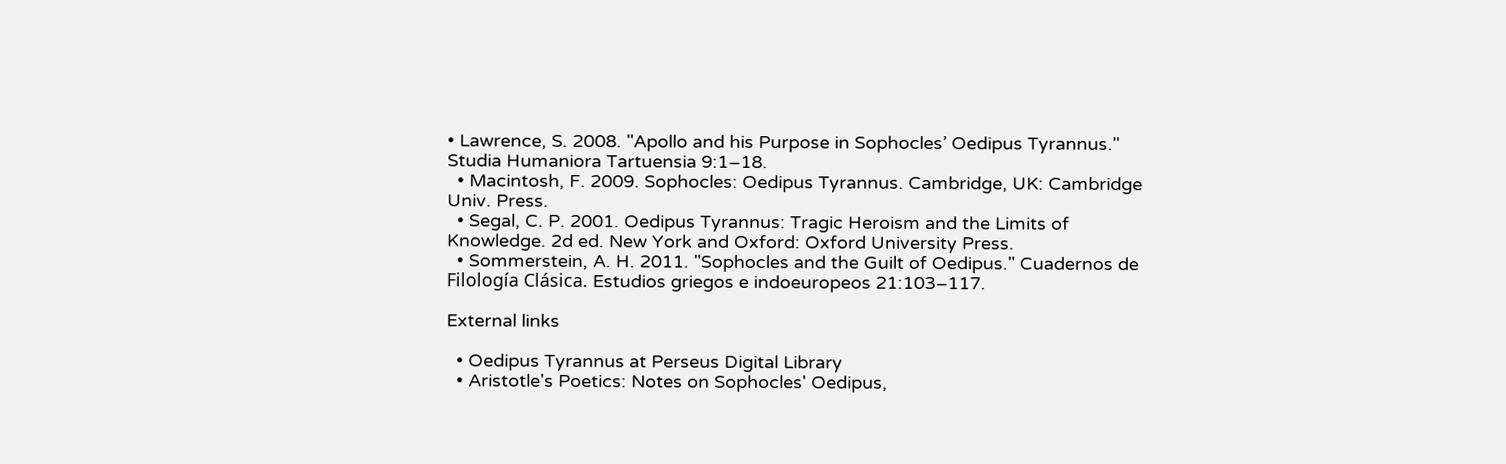• Lawrence, S. 2008. "Apollo and his Purpose in Sophocles’ Oedipus Tyrannus." Studia Humaniora Tartuensia 9:1–18.
  • Macintosh, F. 2009. Sophocles: Oedipus Tyrannus. Cambridge, UK: Cambridge Univ. Press.
  • Segal, C. P. 2001. Oedipus Tyrannus: Tragic Heroism and the Limits of Knowledge. 2d ed. New York and Oxford: Oxford University Press.
  • Sommerstein, A. H. 2011. "Sophocles and the Guilt of Oedipus." Cuadernos de Filología Clásica. Estudios griegos e indoeuropeos 21:103–117.

External links

  • Oedipus Tyrannus at Perseus Digital Library
  • Aristotle's Poetics: Notes on Sophocles' Oedipus,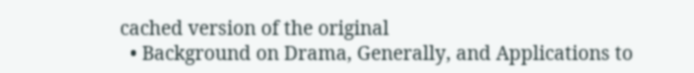cached version of the original
  • Background on Drama, Generally, and Applications to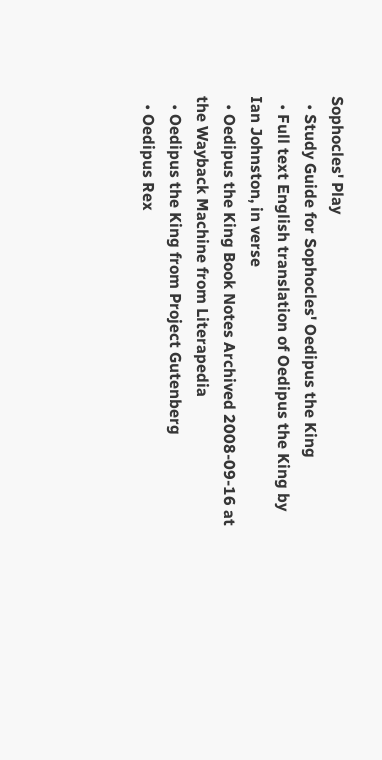Sophocles' Play
  • Study Guide for Sophocles' Oedipus the King
  • Full text English translation of Oedipus the King by Ian Johnston, in verse
  • Oedipus the King Book Notes Archived 2008-09-16 at the Wayback Machine from Literapedia
  • Oedipus the King from Project Gutenberg
  • Oedipus Rex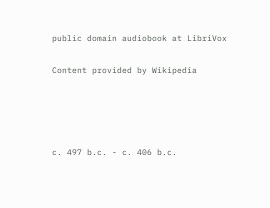public domain audiobook at LibriVox

Content provided by Wikipedia




c. 497 b.c. - c. 406 b.c.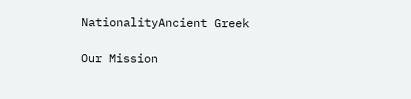NationalityAncient Greek

Our Mission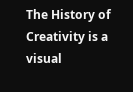The History of Creativity is a visual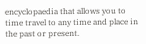encyclopaedia that allows you to time travel to any time and place in the past or present.